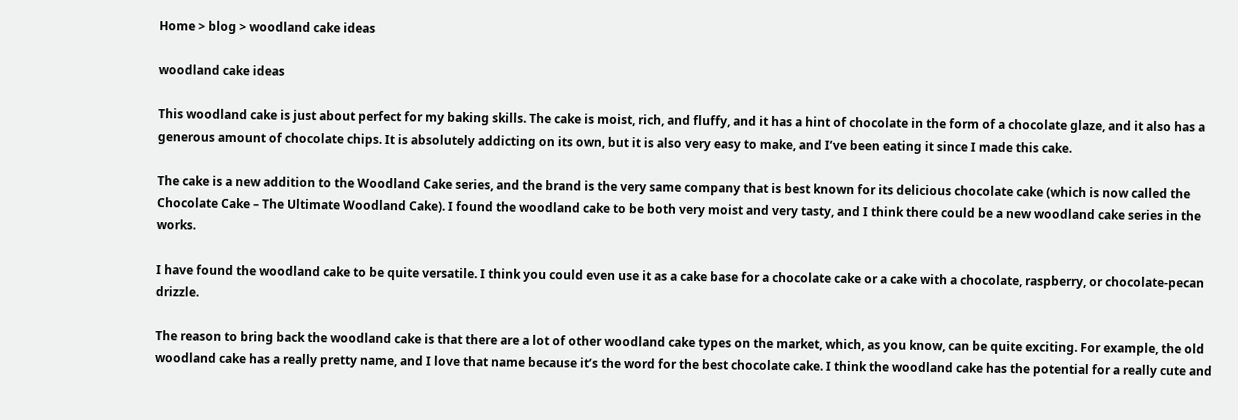Home > blog > woodland cake ideas

woodland cake ideas

This woodland cake is just about perfect for my baking skills. The cake is moist, rich, and fluffy, and it has a hint of chocolate in the form of a chocolate glaze, and it also has a generous amount of chocolate chips. It is absolutely addicting on its own, but it is also very easy to make, and I’ve been eating it since I made this cake.

The cake is a new addition to the Woodland Cake series, and the brand is the very same company that is best known for its delicious chocolate cake (which is now called the Chocolate Cake – The Ultimate Woodland Cake). I found the woodland cake to be both very moist and very tasty, and I think there could be a new woodland cake series in the works.

I have found the woodland cake to be quite versatile. I think you could even use it as a cake base for a chocolate cake or a cake with a chocolate, raspberry, or chocolate-pecan drizzle.

The reason to bring back the woodland cake is that there are a lot of other woodland cake types on the market, which, as you know, can be quite exciting. For example, the old woodland cake has a really pretty name, and I love that name because it’s the word for the best chocolate cake. I think the woodland cake has the potential for a really cute and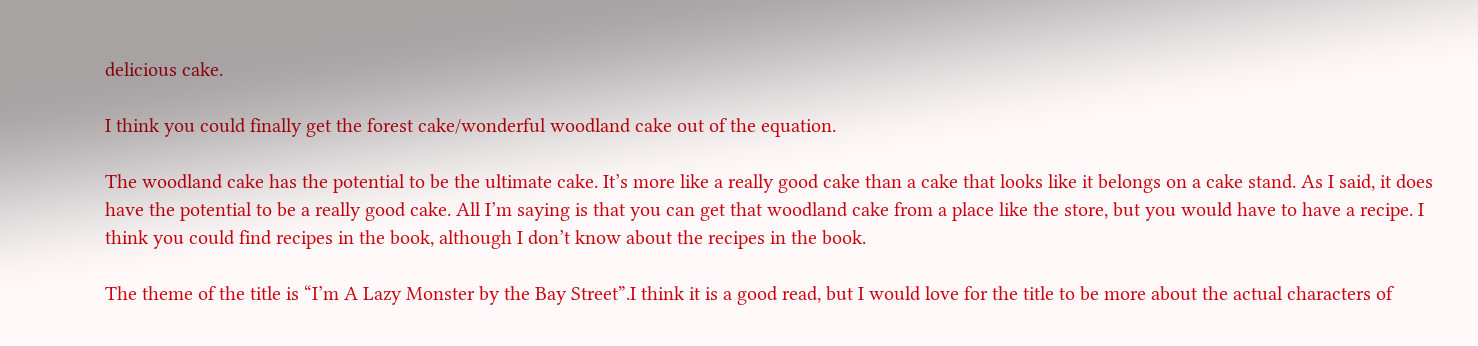delicious cake.

I think you could finally get the forest cake/wonderful woodland cake out of the equation.

The woodland cake has the potential to be the ultimate cake. It’s more like a really good cake than a cake that looks like it belongs on a cake stand. As I said, it does have the potential to be a really good cake. All I’m saying is that you can get that woodland cake from a place like the store, but you would have to have a recipe. I think you could find recipes in the book, although I don’t know about the recipes in the book.

The theme of the title is “I’m A Lazy Monster by the Bay Street”.I think it is a good read, but I would love for the title to be more about the actual characters of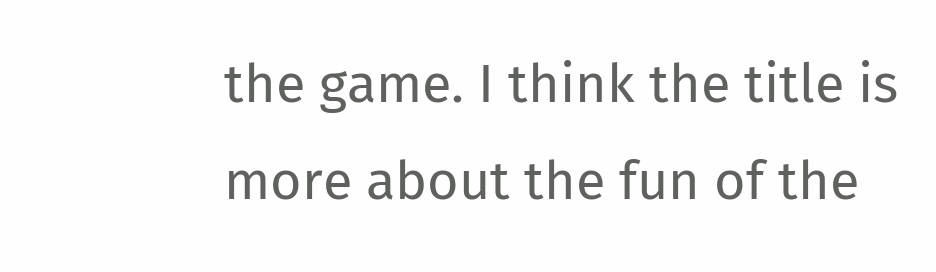the game. I think the title is more about the fun of the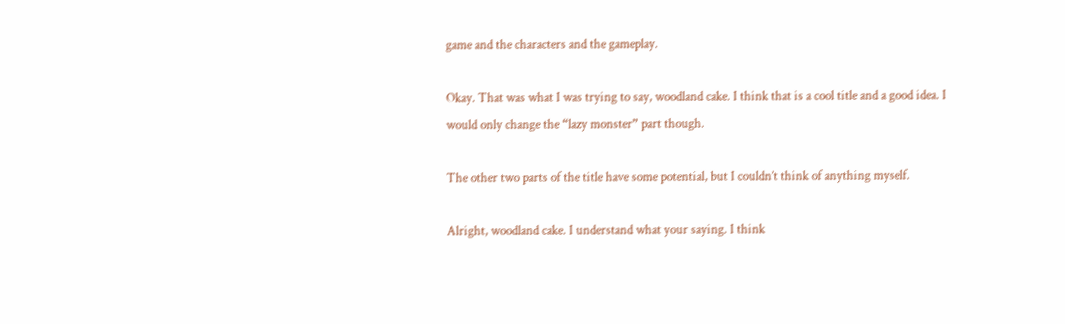game and the characters and the gameplay.

Okay. That was what I was trying to say, woodland cake. I think that is a cool title and a good idea. I would only change the “lazy monster” part though.

The other two parts of the title have some potential, but I couldn’t think of anything myself.

Alright, woodland cake. I understand what your saying. I think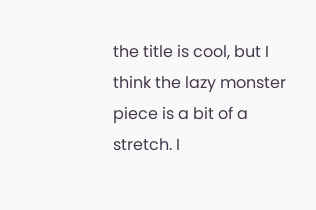the title is cool, but I think the lazy monster piece is a bit of a stretch. I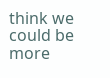think we could be more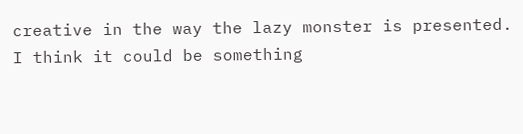creative in the way the lazy monster is presented. I think it could be something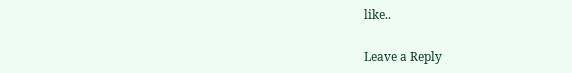like..

Leave a Reply